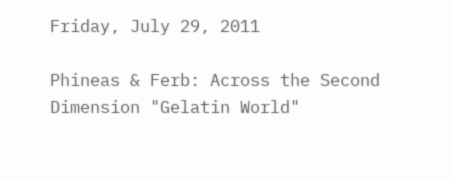Friday, July 29, 2011

Phineas & Ferb: Across the Second Dimension "Gelatin World"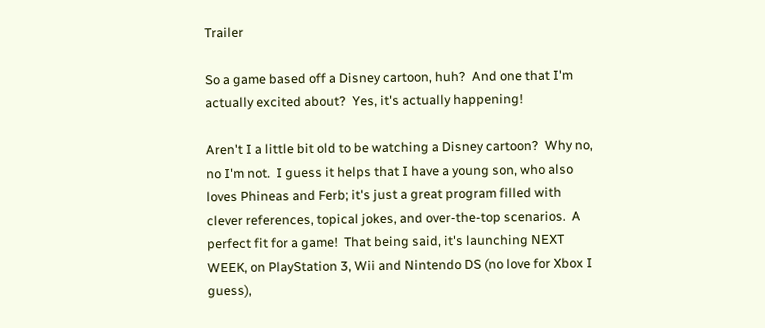Trailer

So a game based off a Disney cartoon, huh?  And one that I'm actually excited about?  Yes, it's actually happening!

Aren't I a little bit old to be watching a Disney cartoon?  Why no, no I'm not.  I guess it helps that I have a young son, who also loves Phineas and Ferb; it's just a great program filled with clever references, topical jokes, and over-the-top scenarios.  A perfect fit for a game!  That being said, it's launching NEXT WEEK, on PlayStation 3, Wii and Nintendo DS (no love for Xbox I guess),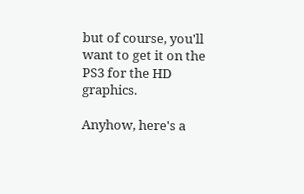but of course, you'll want to get it on the PS3 for the HD graphics.

Anyhow, here's a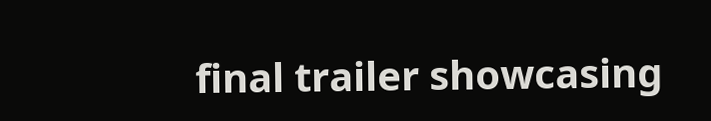final trailer showcasing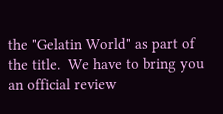the "Gelatin World" as part of the title.  We have to bring you an official review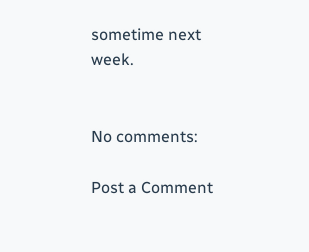sometime next week.


No comments:

Post a Comment